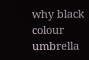why black colour umbrella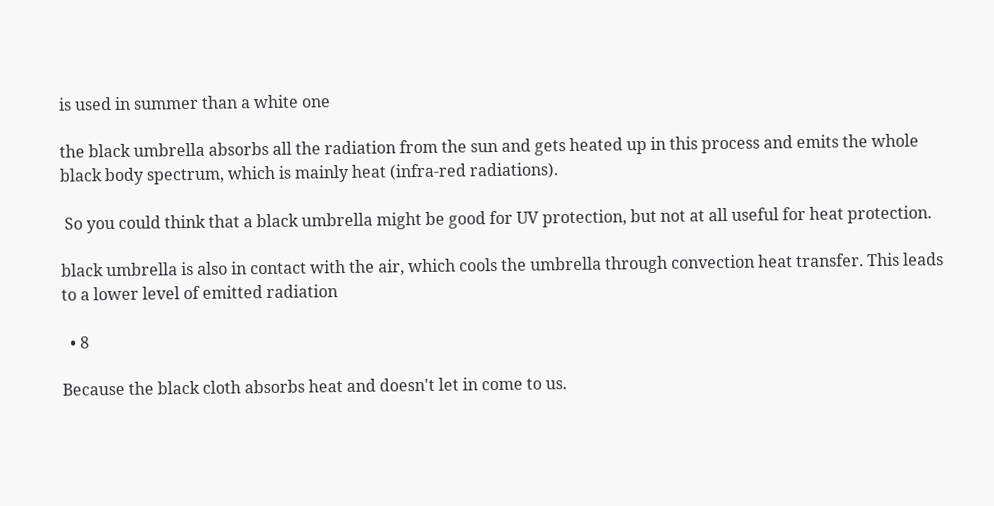is used in summer than a white one

the black umbrella absorbs all the radiation from the sun and gets heated up in this process and emits the whole black body spectrum, which is mainly heat (infra-red radiations).

 So you could think that a black umbrella might be good for UV protection, but not at all useful for heat protection.

black umbrella is also in contact with the air, which cools the umbrella through convection heat transfer. This leads to a lower level of emitted radiation

  • 8

Because the black cloth absorbs heat and doesn't let in come to us.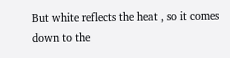But white reflects the heat , so it comes down to the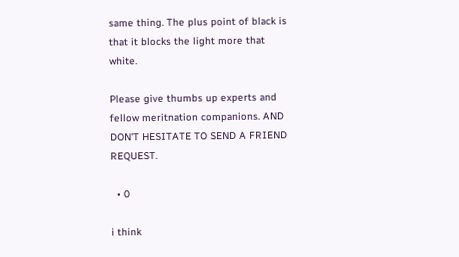same thing. The plus point of black is that it blocks the light more that white.

Please give thumbs up experts and fellow meritnation companions. AND DON'T HESITATE TO SEND A FRIEND REQUEST.

  • 0

i think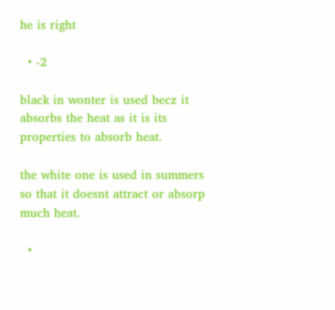he is right

  • -2

black in wonter is used becz it absorbs the heat as it is its properties to absorb heat.

the white one is used in summers so that it doesnt attract or absorp much heat.

  •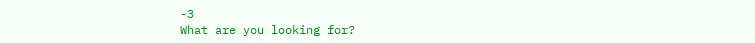-3
What are you looking for?